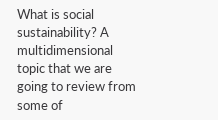What is social sustainability? A multidimensional topic that we are going to review from some of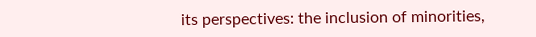its perspectives: the inclusion of minorities,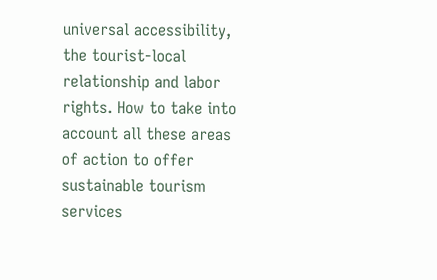universal accessibility, the tourist-local relationship and labor rights. How to take into account all these areas of action to offer sustainable tourism services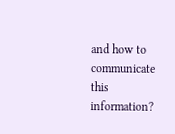and how to communicate this information?